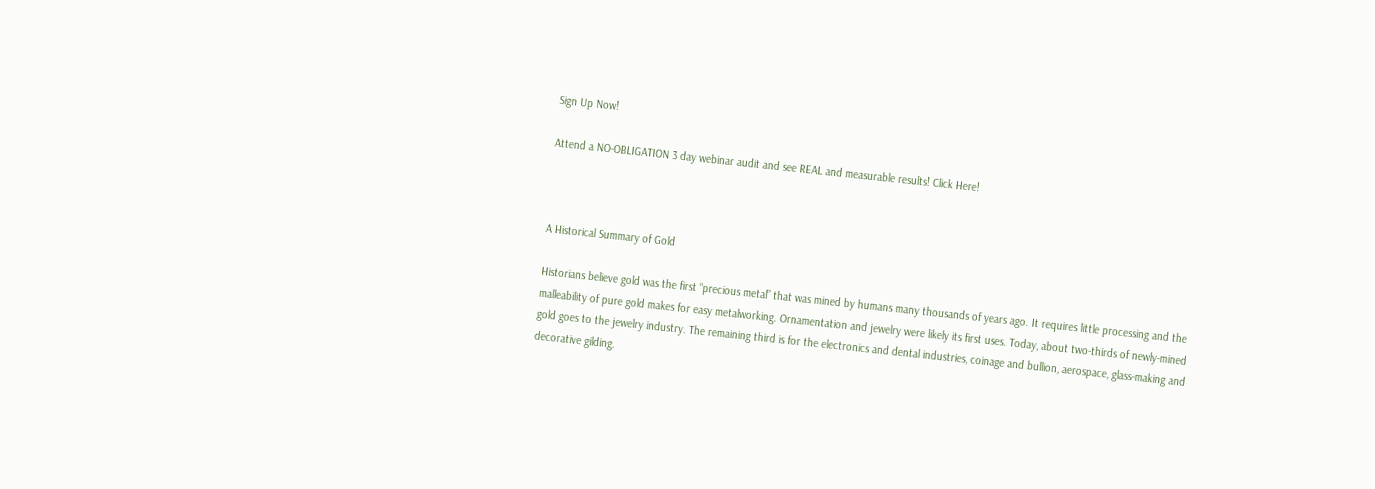Sign Up Now!

Attend a NO-OBLIGATION 3 day webinar audit and see REAL and measurable results! Click Here!



A Historical Summary of Gold

Historians believe gold was the first “precious metal” that was mined by humans many thousands of years ago. It requires little processing and the malleability of pure gold makes for easy metalworking. Ornamentation and jewelry were likely its first uses. Today, about two-thirds of newly-mined gold goes to the jewelry industry. The remaining third is for the electronics and dental industries, coinage and bullion, aerospace, glass-making and decorative gilding.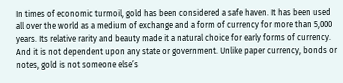In times of economic turmoil, gold has been considered a safe haven. It has been used all over the world as a medium of exchange and a form of currency for more than 5,000 years. Its relative rarity and beauty made it a natural choice for early forms of currency. And it is not dependent upon any state or government. Unlike paper currency, bonds or notes, gold is not someone else’s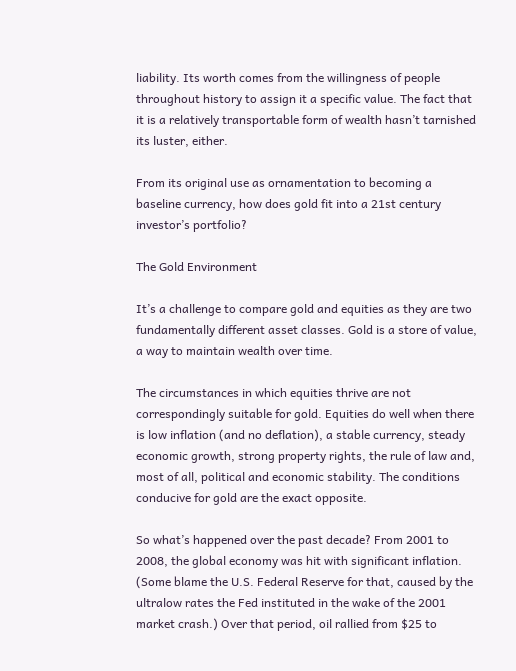liability. Its worth comes from the willingness of people throughout history to assign it a specific value. The fact that it is a relatively transportable form of wealth hasn’t tarnished its luster, either.

From its original use as ornamentation to becoming a baseline currency, how does gold fit into a 21st century investor’s portfolio?

The Gold Environment

It’s a challenge to compare gold and equities as they are two fundamentally different asset classes. Gold is a store of value, a way to maintain wealth over time.

The circumstances in which equities thrive are not correspondingly suitable for gold. Equities do well when there is low inflation (and no deflation), a stable currency, steady economic growth, strong property rights, the rule of law and, most of all, political and economic stability. The conditions conducive for gold are the exact opposite.

So what’s happened over the past decade? From 2001 to 2008, the global economy was hit with significant inflation. (Some blame the U.S. Federal Reserve for that, caused by the ultralow rates the Fed instituted in the wake of the 2001 market crash.) Over that period, oil rallied from $25 to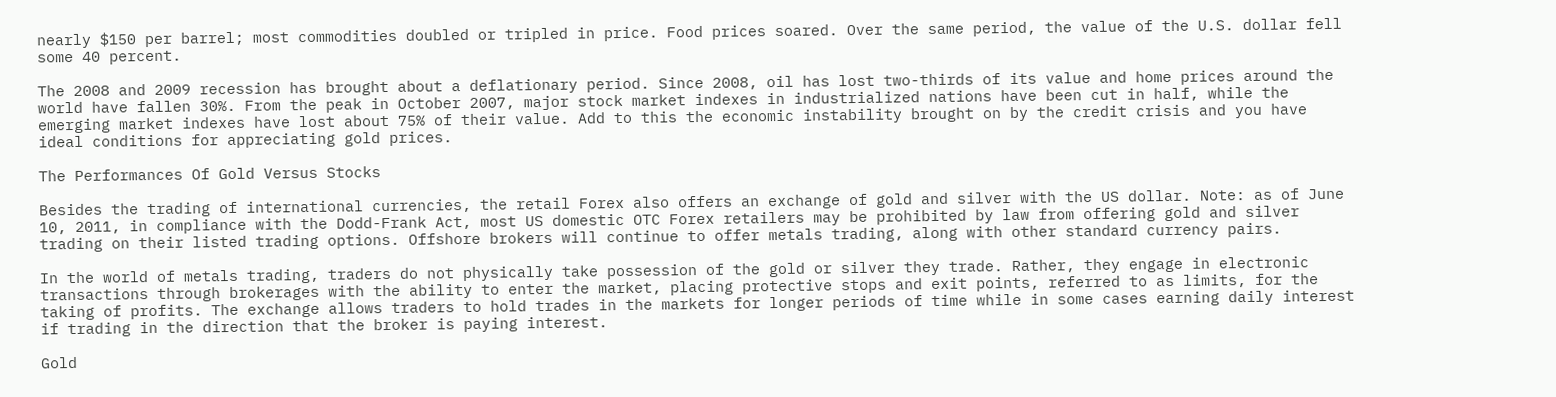nearly $150 per barrel; most commodities doubled or tripled in price. Food prices soared. Over the same period, the value of the U.S. dollar fell some 40 percent.

The 2008 and 2009 recession has brought about a deflationary period. Since 2008, oil has lost two-thirds of its value and home prices around the world have fallen 30%. From the peak in October 2007, major stock market indexes in industrialized nations have been cut in half, while the emerging market indexes have lost about 75% of their value. Add to this the economic instability brought on by the credit crisis and you have ideal conditions for appreciating gold prices.

The Performances Of Gold Versus Stocks

Besides the trading of international currencies, the retail Forex also offers an exchange of gold and silver with the US dollar. Note: as of June 10, 2011, in compliance with the Dodd-Frank Act, most US domestic OTC Forex retailers may be prohibited by law from offering gold and silver trading on their listed trading options. Offshore brokers will continue to offer metals trading, along with other standard currency pairs.

In the world of metals trading, traders do not physically take possession of the gold or silver they trade. Rather, they engage in electronic transactions through brokerages with the ability to enter the market, placing protective stops and exit points, referred to as limits, for the taking of profits. The exchange allows traders to hold trades in the markets for longer periods of time while in some cases earning daily interest if trading in the direction that the broker is paying interest.

Gold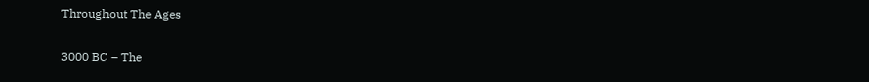Throughout The Ages

3000 BC – The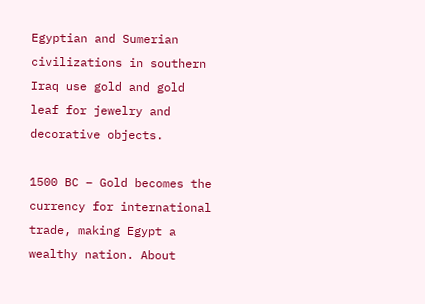Egyptian and Sumerian civilizations in southern Iraq use gold and gold leaf for jewelry and decorative objects.

1500 BC – Gold becomes the currency for international trade, making Egypt a wealthy nation. About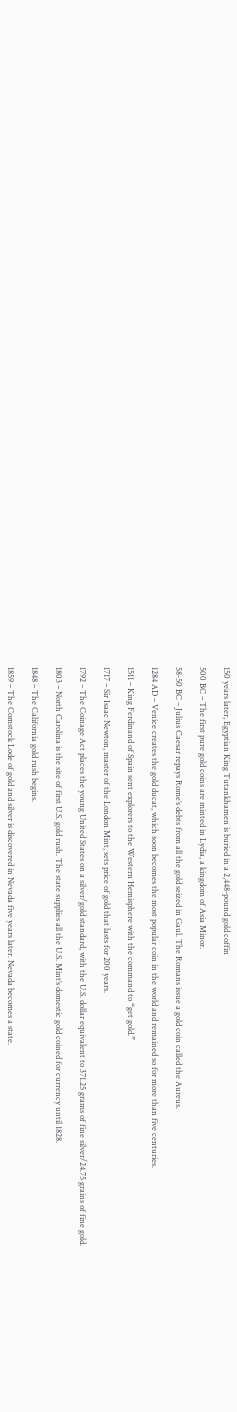150 years later, Egyptian King Tutankhamen is buried in a 2,448-pound gold coffin

500 BC – The first pure gold coins are minted in Lydia, a kingdom of Asia Minor.

58-50 BC – Julius Caesar repays Rome’s debts from all the gold seized in Gaul. The Romans issue a gold coin called the Aureus.

1284 AD – Venice creates the gold ducat, which soon becomes the most popular coin in the world and remained so for more than five centuries.

1511 – King Ferdinand of Spain sent explorers to the Western Hemisphere with the command to “get gold.”

1717 – Sir Isaac Newton, master of the London Mint, sets price of gold that lasts for 200 years.

1792 – The Coinage Act places the young United States on a silver/gold standard, with the U.S. dollar equivalent to 371.25 grams of fine silver/24.75 grains of fine gold.

1803 – North Carolina is the site of first U.S. gold rush. The state supplies all the U.S. Mint’s domestic gold coined for currency until 1828.

1848 – The California gold rush begins.

1859 – The Comstock Lode of gold and silver is discovered in Nevada five years later. Nevada becomes a state.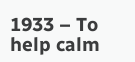1933 – To help calm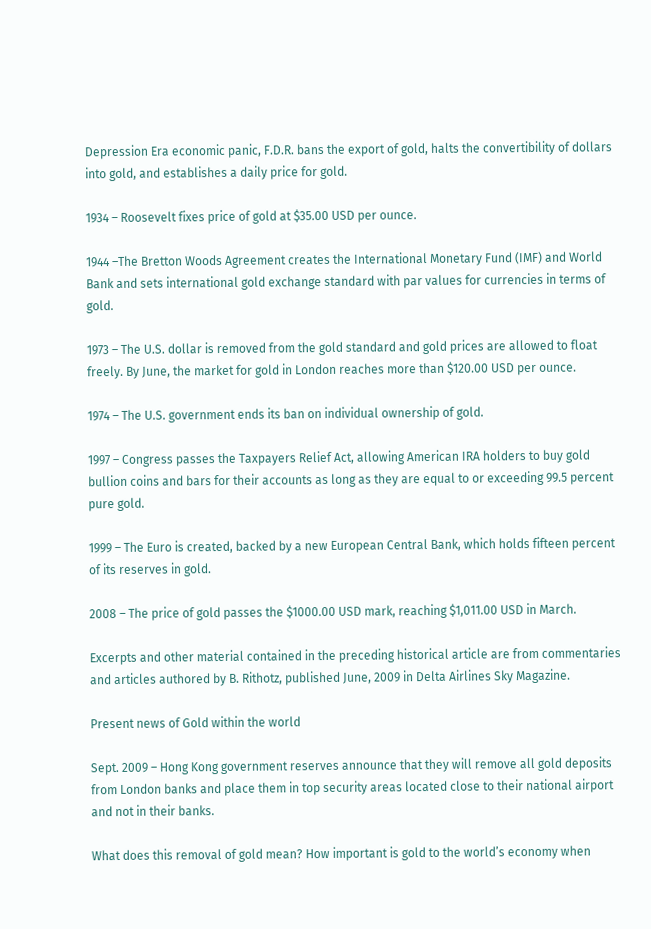Depression Era economic panic, F.D.R. bans the export of gold, halts the convertibility of dollars into gold, and establishes a daily price for gold.

1934 – Roosevelt fixes price of gold at $35.00 USD per ounce.

1944 –The Bretton Woods Agreement creates the International Monetary Fund (IMF) and World Bank and sets international gold exchange standard with par values for currencies in terms of gold.

1973 – The U.S. dollar is removed from the gold standard and gold prices are allowed to float freely. By June, the market for gold in London reaches more than $120.00 USD per ounce.

1974 – The U.S. government ends its ban on individual ownership of gold.

1997 – Congress passes the Taxpayers Relief Act, allowing American IRA holders to buy gold bullion coins and bars for their accounts as long as they are equal to or exceeding 99.5 percent pure gold.

1999 – The Euro is created, backed by a new European Central Bank, which holds fifteen percent of its reserves in gold.

2008 – The price of gold passes the $1000.00 USD mark, reaching $1,011.00 USD in March.

Excerpts and other material contained in the preceding historical article are from commentaries and articles authored by B. Rithotz, published June, 2009 in Delta Airlines Sky Magazine.

Present news of Gold within the world

Sept. 2009 – Hong Kong government reserves announce that they will remove all gold deposits from London banks and place them in top security areas located close to their national airport and not in their banks.

What does this removal of gold mean? How important is gold to the world’s economy when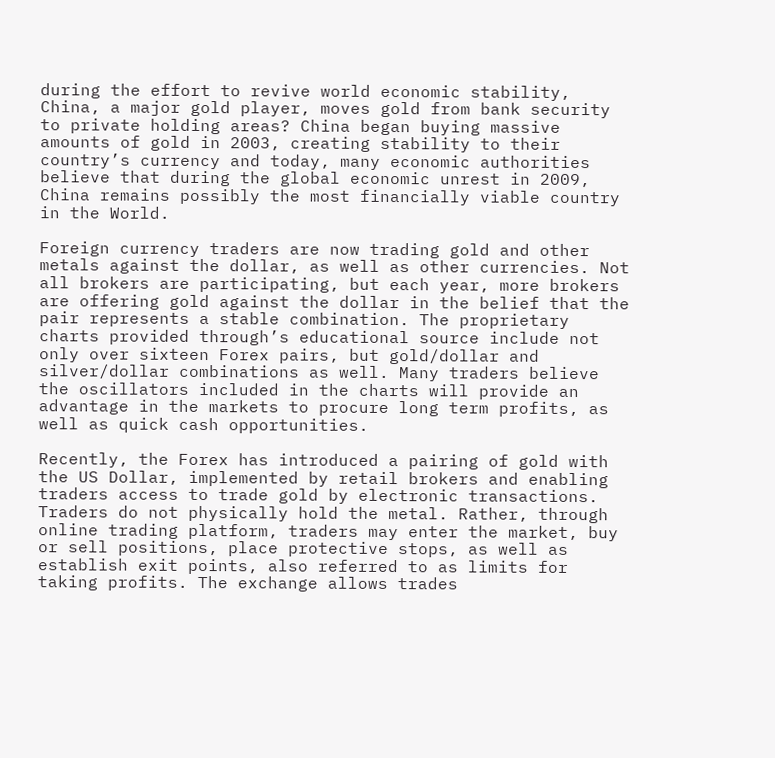during the effort to revive world economic stability, China, a major gold player, moves gold from bank security to private holding areas? China began buying massive amounts of gold in 2003, creating stability to their country’s currency and today, many economic authorities believe that during the global economic unrest in 2009, China remains possibly the most financially viable country in the World.

Foreign currency traders are now trading gold and other metals against the dollar, as well as other currencies. Not all brokers are participating, but each year, more brokers are offering gold against the dollar in the belief that the pair represents a stable combination. The proprietary charts provided through’s educational source include not only over sixteen Forex pairs, but gold/dollar and silver/dollar combinations as well. Many traders believe the oscillators included in the charts will provide an advantage in the markets to procure long term profits, as well as quick cash opportunities.

Recently, the Forex has introduced a pairing of gold with the US Dollar, implemented by retail brokers and enabling traders access to trade gold by electronic transactions. Traders do not physically hold the metal. Rather, through online trading platform, traders may enter the market, buy or sell positions, place protective stops, as well as establish exit points, also referred to as limits for taking profits. The exchange allows trades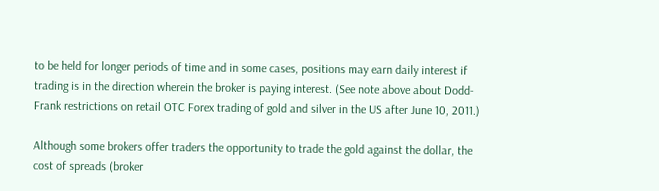to be held for longer periods of time and in some cases, positions may earn daily interest if trading is in the direction wherein the broker is paying interest. (See note above about Dodd-Frank restrictions on retail OTC Forex trading of gold and silver in the US after June 10, 2011.)

Although some brokers offer traders the opportunity to trade the gold against the dollar, the cost of spreads (broker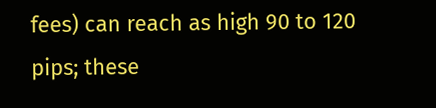fees) can reach as high 90 to 120 pips; these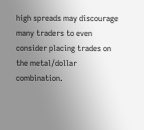high spreads may discourage many traders to even consider placing trades on the metal/dollar combination.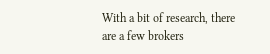With a bit of research, there are a few brokers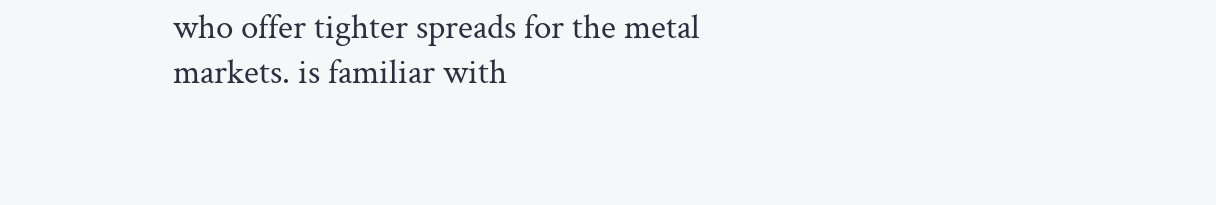who offer tighter spreads for the metal markets. is familiar with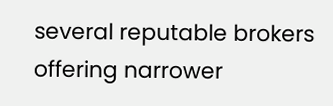several reputable brokers offering narrower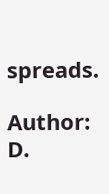spreads.

Author: D.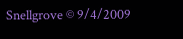Snellgrove © 9/4/2009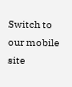Switch to our mobile site